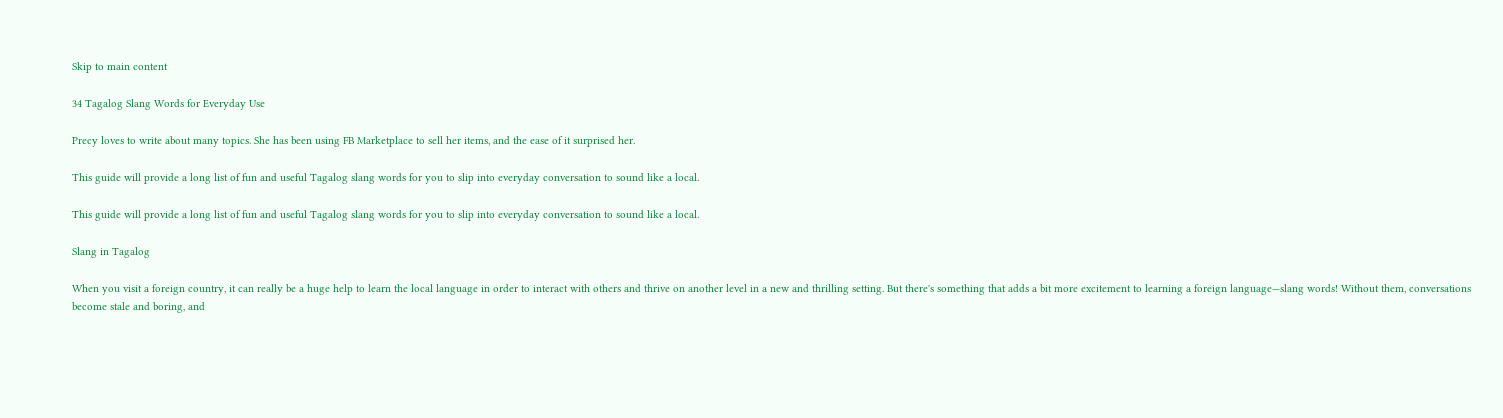Skip to main content

34 Tagalog Slang Words for Everyday Use

Precy loves to write about many topics. She has been using FB Marketplace to sell her items, and the ease of it surprised her.

This guide will provide a long list of fun and useful Tagalog slang words for you to slip into everyday conversation to sound like a local.

This guide will provide a long list of fun and useful Tagalog slang words for you to slip into everyday conversation to sound like a local.

Slang in Tagalog

When you visit a foreign country, it can really be a huge help to learn the local language in order to interact with others and thrive on another level in a new and thrilling setting. But there's something that adds a bit more excitement to learning a foreign language—slang words! Without them, conversations become stale and boring, and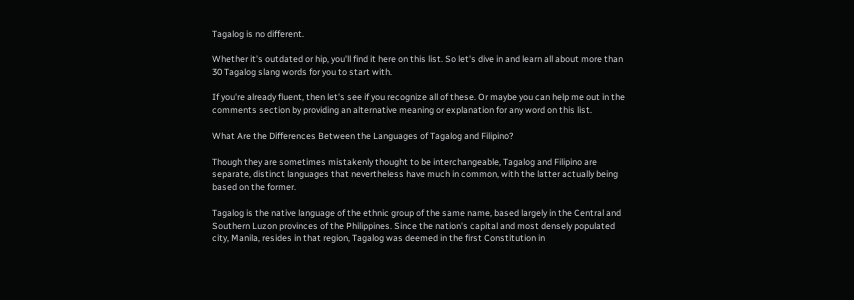Tagalog is no different.

Whether it's outdated or hip, you'll find it here on this list. So let's dive in and learn all about more than 30 Tagalog slang words for you to start with.

If you're already fluent, then let's see if you recognize all of these. Or maybe you can help me out in the comments section by providing an alternative meaning or explanation for any word on this list.

What Are the Differences Between the Languages of Tagalog and Filipino?

Though they are sometimes mistakenly thought to be interchangeable, Tagalog and Filipino are separate, distinct languages that nevertheless have much in common, with the latter actually being based on the former.

Tagalog is the native language of the ethnic group of the same name, based largely in the Central and Southern Luzon provinces of the Philippines. Since the nation's capital and most densely populated city, Manila, resides in that region, Tagalog was deemed in the first Constitution in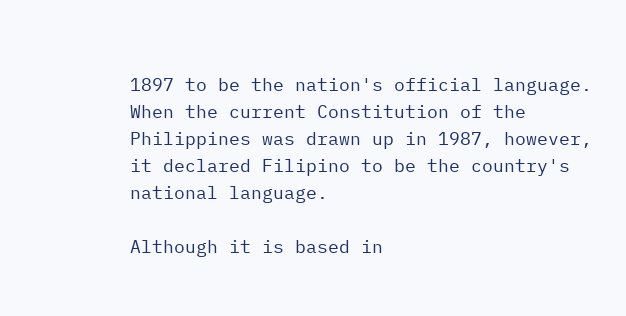1897 to be the nation's official language. When the current Constitution of the Philippines was drawn up in 1987, however, it declared Filipino to be the country's national language.

Although it is based in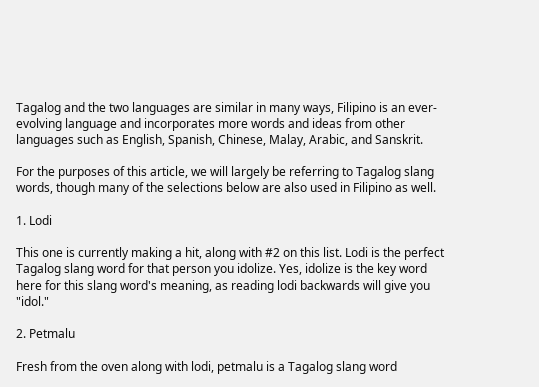Tagalog and the two languages are similar in many ways, Filipino is an ever-evolving language and incorporates more words and ideas from other languages such as English, Spanish, Chinese, Malay, Arabic, and Sanskrit.

For the purposes of this article, we will largely be referring to Tagalog slang words, though many of the selections below are also used in Filipino as well.

1. Lodi

This one is currently making a hit, along with #2 on this list. Lodi is the perfect Tagalog slang word for that person you idolize. Yes, idolize is the key word here for this slang word's meaning, as reading lodi backwards will give you "idol."

2. Petmalu

Fresh from the oven along with lodi, petmalu is a Tagalog slang word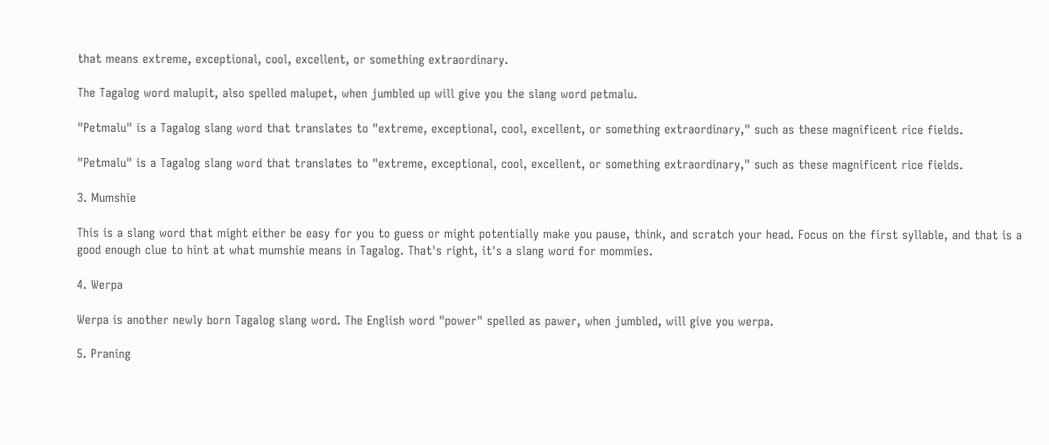that means extreme, exceptional, cool, excellent, or something extraordinary.

The Tagalog word malupit, also spelled malupet, when jumbled up will give you the slang word petmalu.

"Petmalu" is a Tagalog slang word that translates to "extreme, exceptional, cool, excellent, or something extraordinary," such as these magnificent rice fields.

"Petmalu" is a Tagalog slang word that translates to "extreme, exceptional, cool, excellent, or something extraordinary," such as these magnificent rice fields.

3. Mumshie

This is a slang word that might either be easy for you to guess or might potentially make you pause, think, and scratch your head. Focus on the first syllable, and that is a good enough clue to hint at what mumshie means in Tagalog. That's right, it's a slang word for mommies.

4. Werpa

Werpa is another newly born Tagalog slang word. The English word "power" spelled as pawer, when jumbled, will give you werpa.

5. Praning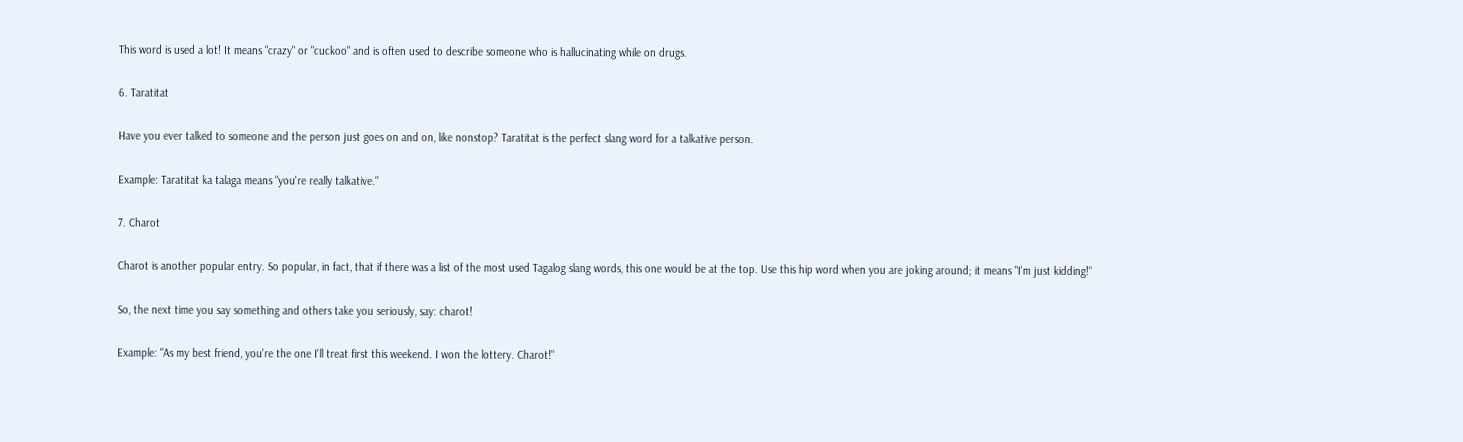This word is used a lot! It means "crazy" or "cuckoo" and is often used to describe someone who is hallucinating while on drugs.

6. Taratitat

Have you ever talked to someone and the person just goes on and on, like nonstop? Taratitat is the perfect slang word for a talkative person.

Example: Taratitat ka talaga means "you're really talkative."

7. Charot

Charot is another popular entry. So popular, in fact, that if there was a list of the most used Tagalog slang words, this one would be at the top. Use this hip word when you are joking around; it means "I'm just kidding!"

So, the next time you say something and others take you seriously, say: charot!

Example: "As my best friend, you're the one I'll treat first this weekend. I won the lottery. Charot!"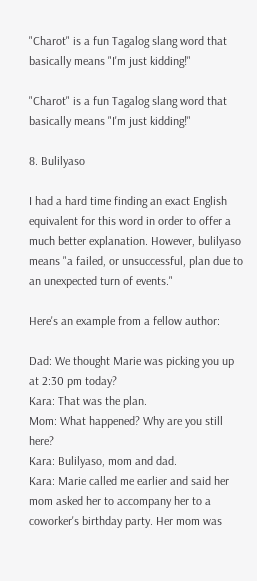"Charot" is a fun Tagalog slang word that basically means "I'm just kidding!"

"Charot" is a fun Tagalog slang word that basically means "I'm just kidding!"

8. Bulilyaso

I had a hard time finding an exact English equivalent for this word in order to offer a much better explanation. However, bulilyaso means "a failed, or unsuccessful, plan due to an unexpected turn of events."

Here's an example from a fellow author:

Dad: We thought Marie was picking you up at 2:30 pm today?
Kara: That was the plan.
Mom: What happened? Why are you still here?
Kara: Bulilyaso, mom and dad.
Kara: Marie called me earlier and said her mom asked her to accompany her to a coworker's birthday party. Her mom was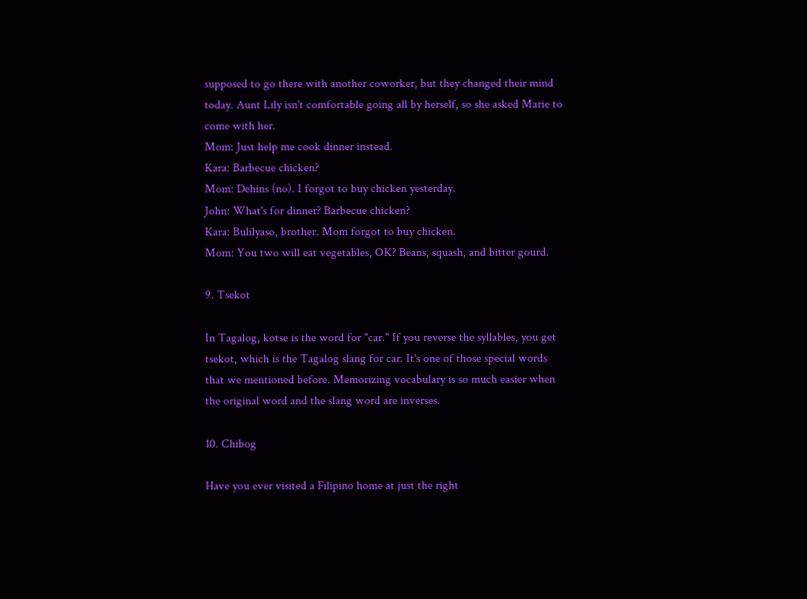supposed to go there with another coworker, but they changed their mind today. Aunt Lily isn't comfortable going all by herself, so she asked Marie to come with her.
Mom: Just help me cook dinner instead.
Kara: Barbecue chicken?
Mom: Dehins (no). I forgot to buy chicken yesterday.
John: What's for dinner? Barbecue chicken?
Kara: Bulilyaso, brother. Mom forgot to buy chicken.
Mom: You two will eat vegetables, OK? Beans, squash, and bitter gourd.

9. Tsekot

In Tagalog, kotse is the word for "car." If you reverse the syllables, you get tsekot, which is the Tagalog slang for car. It's one of those special words that we mentioned before. Memorizing vocabulary is so much easier when the original word and the slang word are inverses.

10. Chibog

Have you ever visited a Filipino home at just the right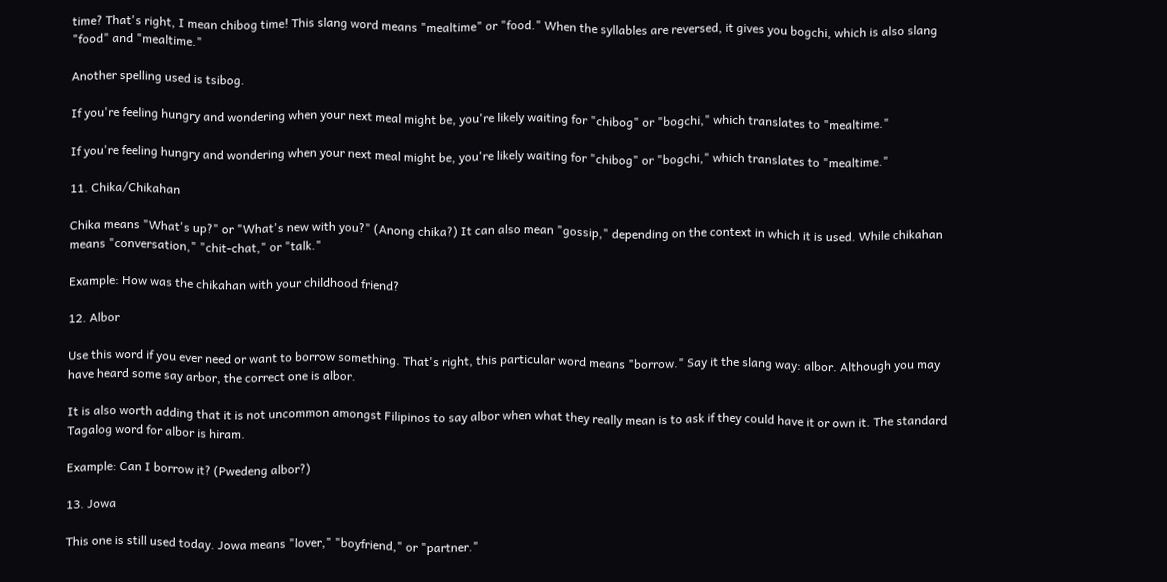time? That's right, I mean chibog time! This slang word means "mealtime" or "food." When the syllables are reversed, it gives you bogchi, which is also slang "food" and "mealtime."

Another spelling used is tsibog.

If you're feeling hungry and wondering when your next meal might be, you're likely waiting for "chibog" or "bogchi," which translates to "mealtime."

If you're feeling hungry and wondering when your next meal might be, you're likely waiting for "chibog" or "bogchi," which translates to "mealtime."

11. Chika/Chikahan

Chika means "What's up?" or "What's new with you?" (Anong chika?) It can also mean "gossip," depending on the context in which it is used. While chikahan means "conversation," "chit-chat," or "talk."

Example: How was the chikahan with your childhood friend?

12. Albor

Use this word if you ever need or want to borrow something. That's right, this particular word means "borrow." Say it the slang way: albor. Although you may have heard some say arbor, the correct one is albor.

It is also worth adding that it is not uncommon amongst Filipinos to say albor when what they really mean is to ask if they could have it or own it. The standard Tagalog word for albor is hiram.

Example: Can I borrow it? (Pwedeng albor?)

13. Jowa

This one is still used today. Jowa means "lover," "boyfriend," or "partner."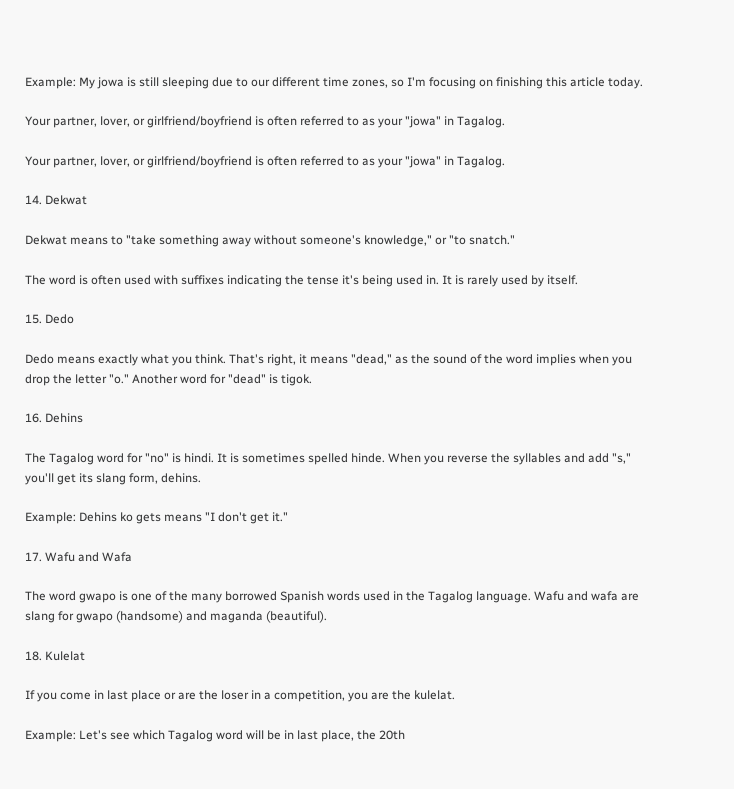Example: My jowa is still sleeping due to our different time zones, so I'm focusing on finishing this article today.

Your partner, lover, or girlfriend/boyfriend is often referred to as your "jowa" in Tagalog.

Your partner, lover, or girlfriend/boyfriend is often referred to as your "jowa" in Tagalog.

14. Dekwat

Dekwat means to "take something away without someone's knowledge," or "to snatch."

The word is often used with suffixes indicating the tense it's being used in. It is rarely used by itself.

15. Dedo

Dedo means exactly what you think. That's right, it means "dead," as the sound of the word implies when you drop the letter "o." Another word for "dead" is tigok.

16. Dehins

The Tagalog word for "no" is hindi. It is sometimes spelled hinde. When you reverse the syllables and add "s," you'll get its slang form, dehins.

Example: Dehins ko gets means "I don't get it."

17. Wafu and Wafa

The word gwapo is one of the many borrowed Spanish words used in the Tagalog language. Wafu and wafa are slang for gwapo (handsome) and maganda (beautiful).

18. Kulelat

If you come in last place or are the loser in a competition, you are the kulelat.

Example: Let's see which Tagalog word will be in last place, the 20th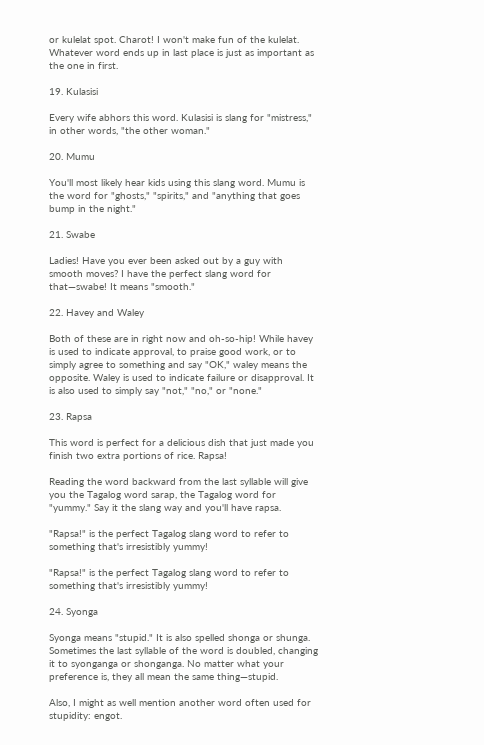or kulelat spot. Charot! I won't make fun of the kulelat. Whatever word ends up in last place is just as important as the one in first.

19. Kulasisi

Every wife abhors this word. Kulasisi is slang for "mistress," in other words, "the other woman."

20. Mumu

You'll most likely hear kids using this slang word. Mumu is the word for "ghosts," "spirits," and "anything that goes bump in the night."

21. Swabe

Ladies! Have you ever been asked out by a guy with smooth moves? I have the perfect slang word for that—swabe! It means "smooth."

22. Havey and Waley

Both of these are in right now and oh-so-hip! While havey is used to indicate approval, to praise good work, or to simply agree to something and say "OK," waley means the opposite. Waley is used to indicate failure or disapproval. It is also used to simply say "not," "no," or "none."

23. Rapsa

This word is perfect for a delicious dish that just made you finish two extra portions of rice. Rapsa!

Reading the word backward from the last syllable will give you the Tagalog word sarap, the Tagalog word for "yummy." Say it the slang way and you'll have rapsa.

"Rapsa!" is the perfect Tagalog slang word to refer to something that's irresistibly yummy!

"Rapsa!" is the perfect Tagalog slang word to refer to something that's irresistibly yummy!

24. Syonga

Syonga means "stupid." It is also spelled shonga or shunga. Sometimes the last syllable of the word is doubled, changing it to syonganga or shonganga. No matter what your preference is, they all mean the same thing—stupid.

Also, I might as well mention another word often used for stupidity: engot.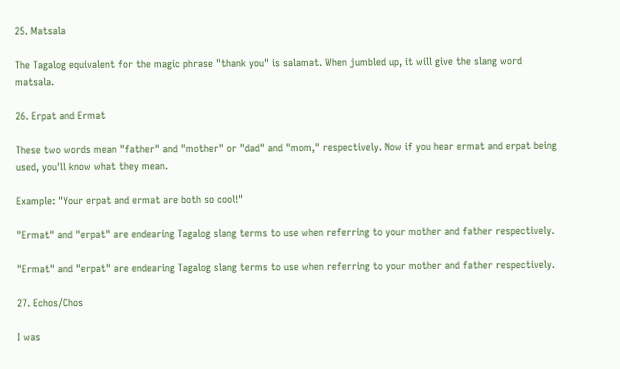25. Matsala

The Tagalog equivalent for the magic phrase "thank you" is salamat. When jumbled up, it will give the slang word matsala.

26. Erpat and Ermat

These two words mean "father" and "mother" or "dad" and "mom," respectively. Now if you hear ermat and erpat being used, you'll know what they mean.

Example: "Your erpat and ermat are both so cool!"

"Ermat" and "erpat" are endearing Tagalog slang terms to use when referring to your mother and father respectively.

"Ermat" and "erpat" are endearing Tagalog slang terms to use when referring to your mother and father respectively.

27. Echos/Chos

I was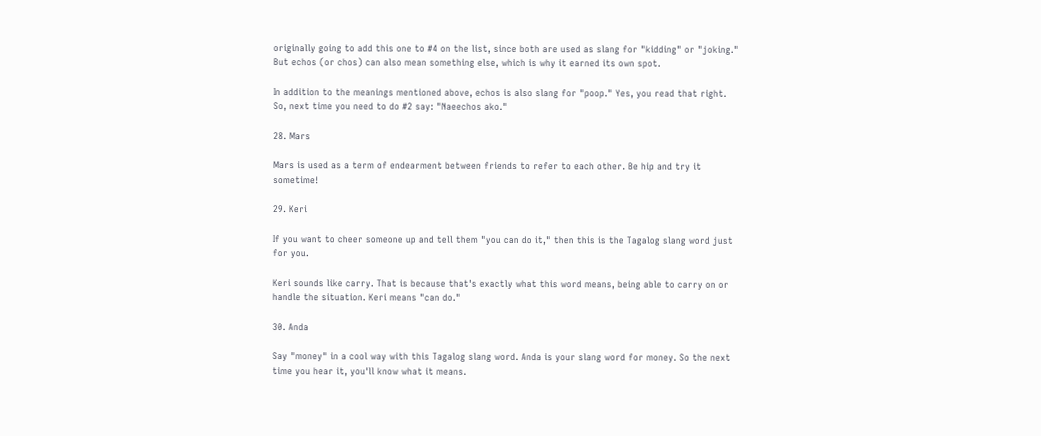originally going to add this one to #4 on the list, since both are used as slang for "kidding" or "joking." But echos (or chos) can also mean something else, which is why it earned its own spot.

In addition to the meanings mentioned above, echos is also slang for "poop." Yes, you read that right. So, next time you need to do #2 say: "Naeechos ako."

28. Mars

Mars is used as a term of endearment between friends to refer to each other. Be hip and try it sometime!

29. Keri

If you want to cheer someone up and tell them "you can do it," then this is the Tagalog slang word just for you.

Keri sounds like carry. That is because that's exactly what this word means, being able to carry on or handle the situation. Keri means "can do."

30. Anda

Say "money" in a cool way with this Tagalog slang word. Anda is your slang word for money. So the next time you hear it, you'll know what it means.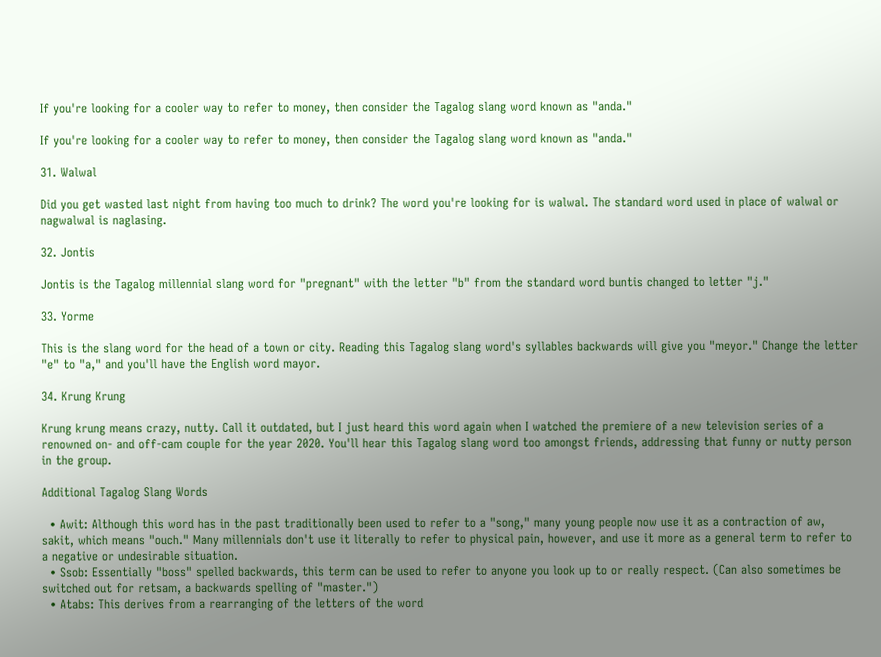If you're looking for a cooler way to refer to money, then consider the Tagalog slang word known as "anda."

If you're looking for a cooler way to refer to money, then consider the Tagalog slang word known as "anda."

31. Walwal

Did you get wasted last night from having too much to drink? The word you're looking for is walwal. The standard word used in place of walwal or nagwalwal is naglasing.

32. Jontis

Jontis is the Tagalog millennial slang word for "pregnant" with the letter "b" from the standard word buntis changed to letter "j."

33. Yorme

This is the slang word for the head of a town or city. Reading this Tagalog slang word's syllables backwards will give you "meyor." Change the letter "e" to "a," and you'll have the English word mayor.

34. Krung Krung

Krung krung means crazy, nutty. Call it outdated, but I just heard this word again when I watched the premiere of a new television series of a renowned on- and off-cam couple for the year 2020. You'll hear this Tagalog slang word too amongst friends, addressing that funny or nutty person in the group.

Additional Tagalog Slang Words

  • Awit: Although this word has in the past traditionally been used to refer to a "song," many young people now use it as a contraction of aw, sakit, which means "ouch." Many millennials don't use it literally to refer to physical pain, however, and use it more as a general term to refer to a negative or undesirable situation.
  • Ssob: Essentially "boss" spelled backwards, this term can be used to refer to anyone you look up to or really respect. (Can also sometimes be switched out for retsam, a backwards spelling of "master.")
  • Atabs: This derives from a rearranging of the letters of the word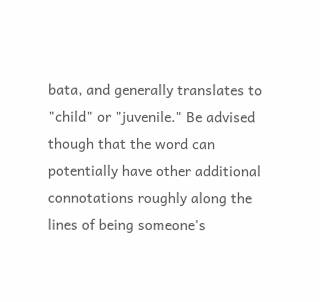bata, and generally translates to "child" or "juvenile." Be advised though that the word can potentially have other additional connotations roughly along the lines of being someone's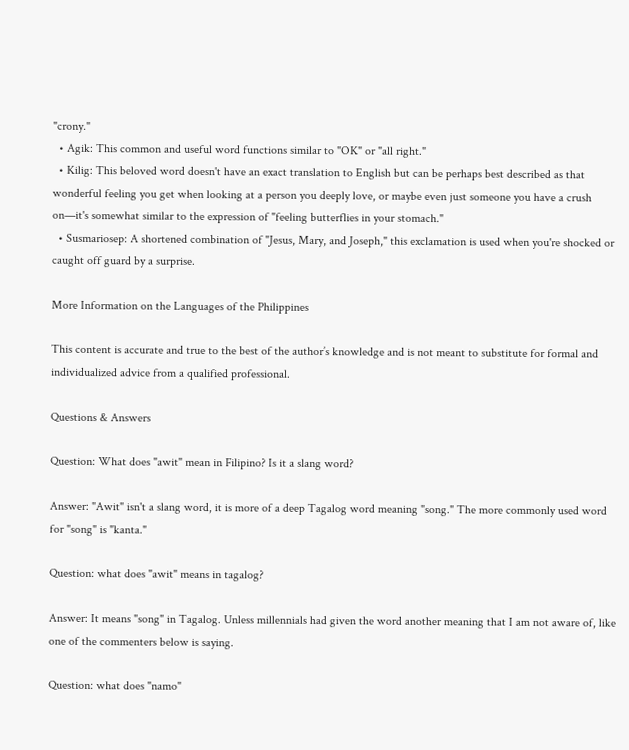"crony."
  • Agik: This common and useful word functions similar to "OK" or "all right."
  • Kilig: This beloved word doesn't have an exact translation to English but can be perhaps best described as that wonderful feeling you get when looking at a person you deeply love, or maybe even just someone you have a crush on—it's somewhat similar to the expression of "feeling butterflies in your stomach."
  • Susmariosep: A shortened combination of "Jesus, Mary, and Joseph," this exclamation is used when you're shocked or caught off guard by a surprise.

More Information on the Languages of the Philippines

This content is accurate and true to the best of the author’s knowledge and is not meant to substitute for formal and individualized advice from a qualified professional.

Questions & Answers

Question: What does "awit" mean in Filipino? Is it a slang word?

Answer: "Awit" isn't a slang word, it is more of a deep Tagalog word meaning "song." The more commonly used word for "song" is "kanta."

Question: what does "awit" means in tagalog?

Answer: It means "song" in Tagalog. Unless millennials had given the word another meaning that I am not aware of, like one of the commenters below is saying.

Question: what does "namo"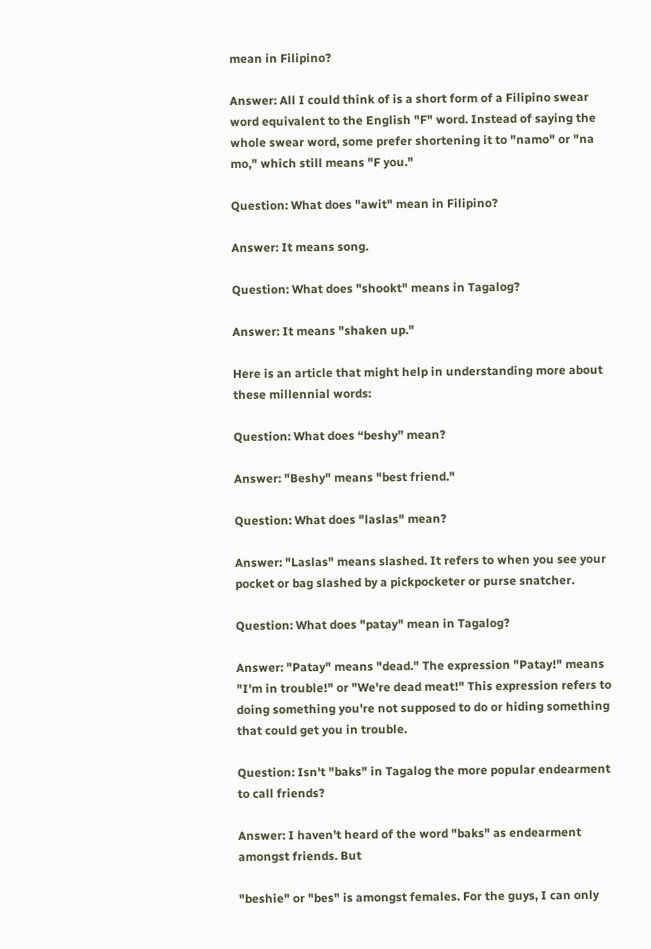mean in Filipino?

Answer: All I could think of is a short form of a Filipino swear word equivalent to the English "F" word. Instead of saying the whole swear word, some prefer shortening it to "namo" or "na mo," which still means "F you."

Question: What does "awit" mean in Filipino?

Answer: It means song.

Question: What does "shookt" means in Tagalog?

Answer: It means "shaken up."

Here is an article that might help in understanding more about these millennial words:

Question: What does “beshy” mean?

Answer: "Beshy" means "best friend."

Question: What does "laslas" mean?

Answer: "Laslas" means slashed. It refers to when you see your pocket or bag slashed by a pickpocketer or purse snatcher.

Question: What does "patay" mean in Tagalog?

Answer: "Patay" means "dead." The expression "Patay!" means "I'm in trouble!" or "We're dead meat!" This expression refers to doing something you're not supposed to do or hiding something that could get you in trouble.

Question: Isn't "baks" in Tagalog the more popular endearment to call friends?

Answer: I haven't heard of the word "baks" as endearment amongst friends. But

"beshie" or "bes" is amongst females. For the guys, I can only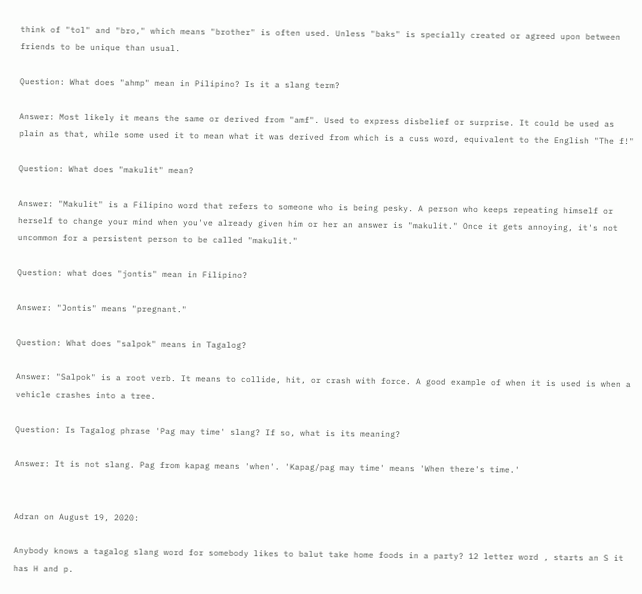think of "tol" and "bro," which means "brother" is often used. Unless "baks" is specially created or agreed upon between friends to be unique than usual.

Question: What does "ahmp" mean in Pilipino? Is it a slang term?

Answer: Most likely it means the same or derived from "amf". Used to express disbelief or surprise. It could be used as plain as that, while some used it to mean what it was derived from which is a cuss word, equivalent to the English "The f!"

Question: What does "makulit" mean?

Answer: "Makulit" is a Filipino word that refers to someone who is being pesky. A person who keeps repeating himself or herself to change your mind when you've already given him or her an answer is "makulit." Once it gets annoying, it's not uncommon for a persistent person to be called "makulit."

Question: what does "jontis" mean in Filipino?

Answer: "Jontis" means "pregnant."

Question: What does "salpok" means in Tagalog?

Answer: "Salpok" is a root verb. It means to collide, hit, or crash with force. A good example of when it is used is when a vehicle crashes into a tree.

Question: Is Tagalog phrase 'Pag may time' slang? If so, what is its meaning?

Answer: It is not slang. Pag from kapag means 'when'. 'Kapag/pag may time' means 'When there's time.'


Adran on August 19, 2020:

Anybody knows a tagalog slang word for somebody likes to balut take home foods in a party? 12 letter word , starts an S it has H and p.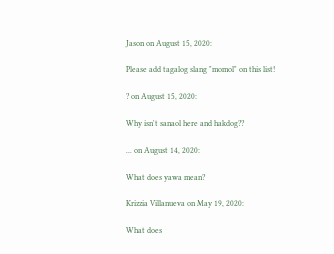Jason on August 15, 2020:

Please add tagalog slang "momol" on this list!

? on August 15, 2020:

Why isn't sanaol here and hakdog??

... on August 14, 2020:

What does yawa mean?

Krizzia Villanueva on May 19, 2020:

What does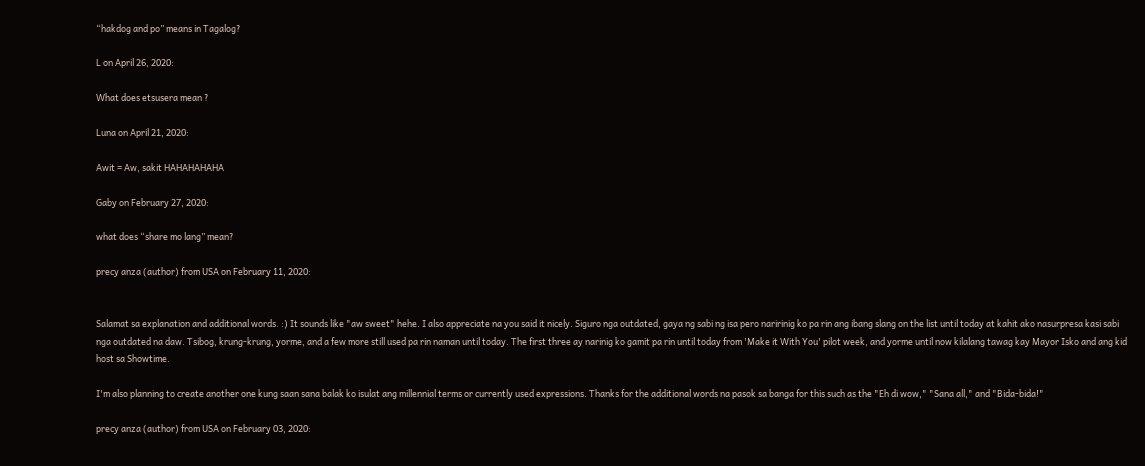“hakdog and po” means in Tagalog?

L on April 26, 2020:

What does etsusera mean ?

Luna on April 21, 2020:

Awit = Aw, sakit HAHAHAHAHA

Gaby on February 27, 2020:

what does “share mo lang” mean?

precy anza (author) from USA on February 11, 2020:


Salamat sa explanation and additional words. :) It sounds like "aw sweet" hehe. I also appreciate na you said it nicely. Siguro nga outdated, gaya ng sabi ng isa pero naririnig ko pa rin ang ibang slang on the list until today at kahit ako nasurpresa kasi sabi nga outdated na daw. Tsibog, krung-krung, yorme, and a few more still used pa rin naman until today. The first three ay narinig ko gamit pa rin until today from 'Make it With You' pilot week, and yorme until now kilalang tawag kay Mayor Isko and ang kid host sa Showtime.

I'm also planning to create another one kung saan sana balak ko isulat ang millennial terms or currently used expressions. Thanks for the additional words na pasok sa banga for this such as the "Eh di wow," "Sana all," and "Bida-bida!"

precy anza (author) from USA on February 03, 2020: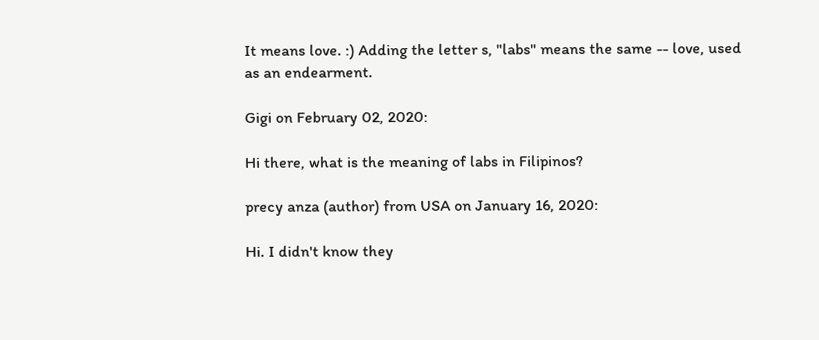It means love. :) Adding the letter s, "labs" means the same -- love, used as an endearment.

Gigi on February 02, 2020:

Hi there, what is the meaning of labs in Filipinos?

precy anza (author) from USA on January 16, 2020:

Hi. I didn't know they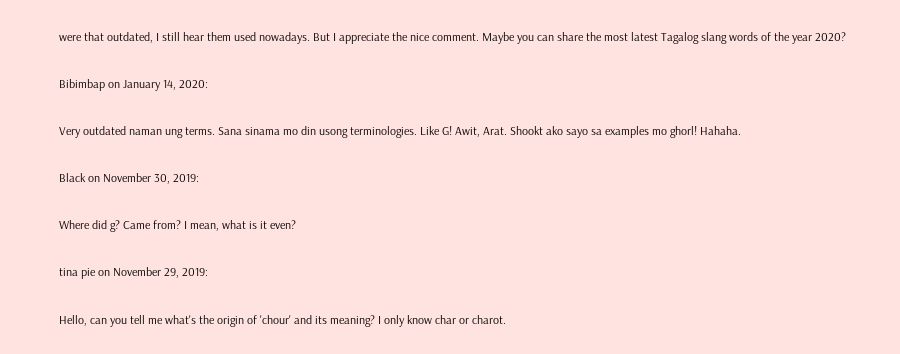were that outdated, I still hear them used nowadays. But I appreciate the nice comment. Maybe you can share the most latest Tagalog slang words of the year 2020?

Bibimbap on January 14, 2020:

Very outdated naman ung terms. Sana sinama mo din usong terminologies. Like G! Awit, Arat. Shookt ako sayo sa examples mo ghorl! Hahaha.

Black on November 30, 2019:

Where did g? Came from? I mean, what is it even?

tina pie on November 29, 2019:

Hello, can you tell me what's the origin of 'chour' and its meaning? I only know char or charot.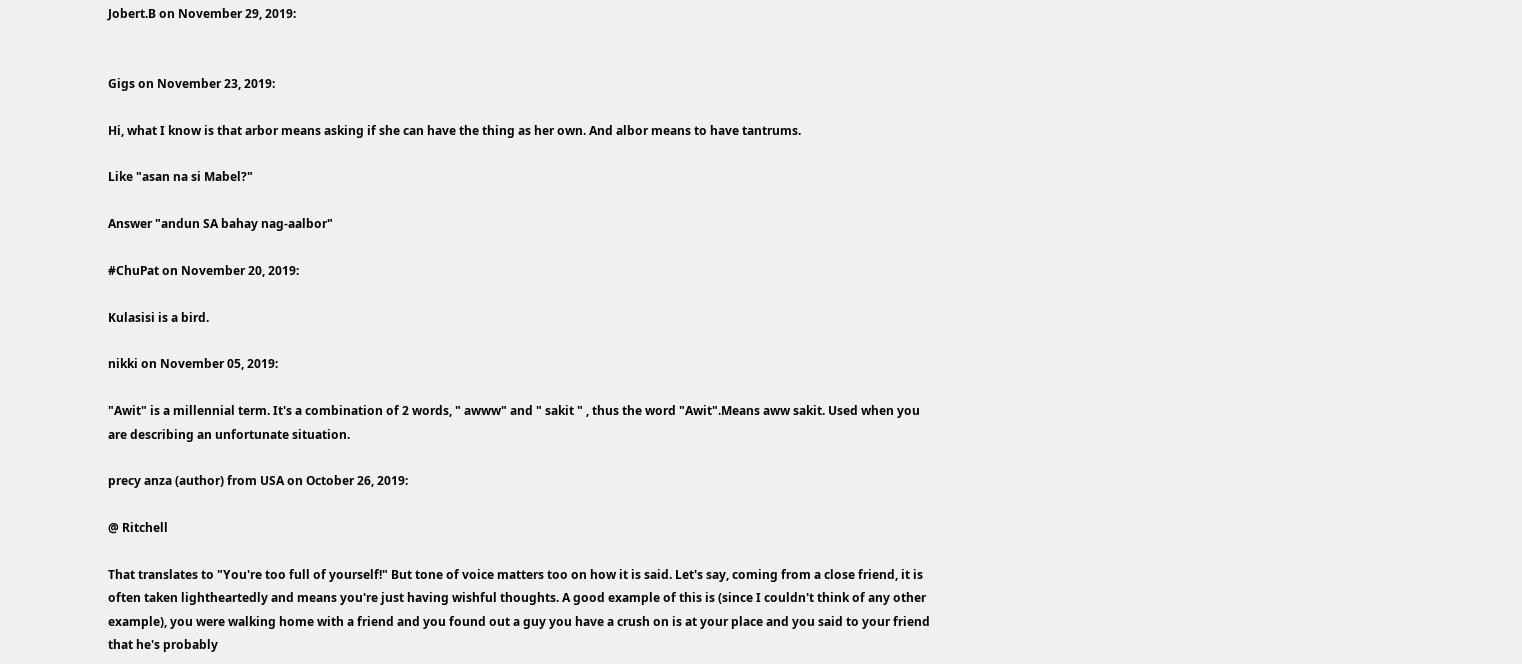Jobert.B on November 29, 2019:


Gigs on November 23, 2019:

Hi, what I know is that arbor means asking if she can have the thing as her own. And albor means to have tantrums.

Like "asan na si Mabel?"

Answer "andun SA bahay nag-aalbor"

#ChuPat on November 20, 2019:

Kulasisi is a bird.

nikki on November 05, 2019:

"Awit" is a millennial term. It's a combination of 2 words, " awww" and " sakit " , thus the word "Awit".Means aww sakit. Used when you are describing an unfortunate situation.

precy anza (author) from USA on October 26, 2019:

@ Ritchell

That translates to "You're too full of yourself!" But tone of voice matters too on how it is said. Let's say, coming from a close friend, it is often taken lightheartedly and means you're just having wishful thoughts. A good example of this is (since I couldn't think of any other example), you were walking home with a friend and you found out a guy you have a crush on is at your place and you said to your friend that he's probably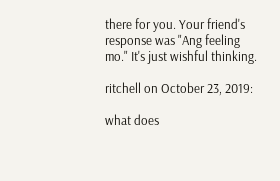there for you. Your friend's response was "Ang feeling mo." It's just wishful thinking.

ritchell on October 23, 2019:

what does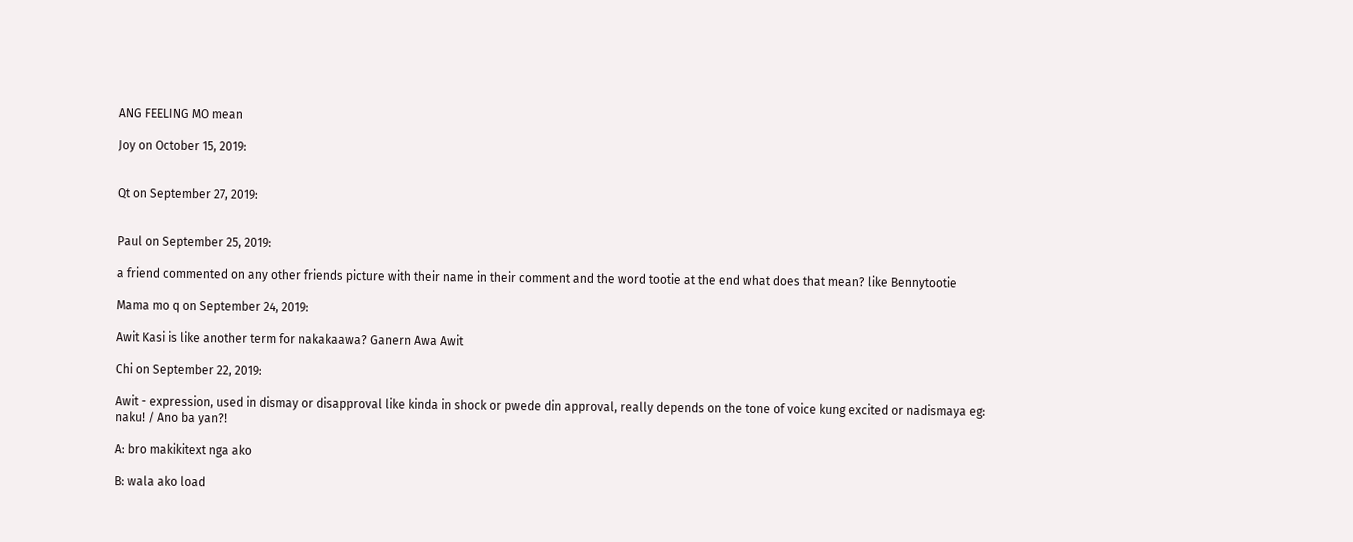ANG FEELING MO mean

Joy on October 15, 2019:


Qt on September 27, 2019:


Paul on September 25, 2019:

a friend commented on any other friends picture with their name in their comment and the word tootie at the end what does that mean? like Bennytootie

Mama mo q on September 24, 2019:

Awit Kasi is like another term for nakakaawa? Ganern Awa Awit

Chi on September 22, 2019:

Awit - expression, used in dismay or disapproval like kinda in shock or pwede din approval, really depends on the tone of voice kung excited or nadismaya eg: naku! / Ano ba yan?!

A: bro makikitext nga ako

B: wala ako load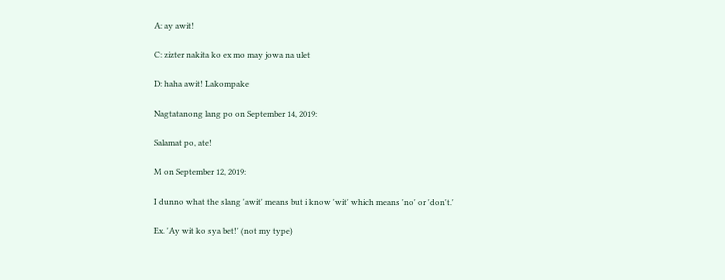A: ay awit!

C: zizter nakita ko ex mo may jowa na ulet

D: haha awit! Lakompake

Nagtatanong lang po on September 14, 2019:

Salamat po, ate!

M on September 12, 2019:

I dunno what the slang 'awit' means but i know 'wit' which means 'no' or 'don't.'

Ex. 'Ay wit ko sya bet!' (not my type)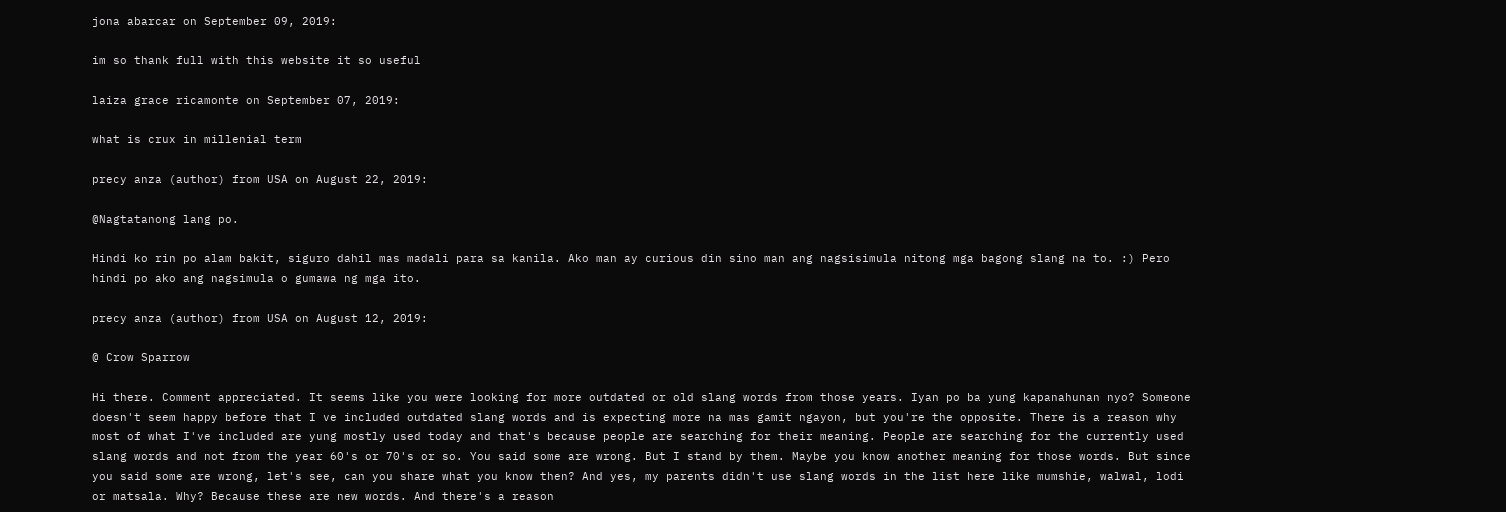jona abarcar on September 09, 2019:

im so thank full with this website it so useful

laiza grace ricamonte on September 07, 2019:

what is crux in millenial term

precy anza (author) from USA on August 22, 2019:

@Nagtatanong lang po.

Hindi ko rin po alam bakit, siguro dahil mas madali para sa kanila. Ako man ay curious din sino man ang nagsisimula nitong mga bagong slang na to. :) Pero hindi po ako ang nagsimula o gumawa ng mga ito.

precy anza (author) from USA on August 12, 2019:

@ Crow Sparrow

Hi there. Comment appreciated. It seems like you were looking for more outdated or old slang words from those years. Iyan po ba yung kapanahunan nyo? Someone doesn't seem happy before that I ve included outdated slang words and is expecting more na mas gamit ngayon, but you're the opposite. There is a reason why most of what I've included are yung mostly used today and that's because people are searching for their meaning. People are searching for the currently used slang words and not from the year 60's or 70's or so. You said some are wrong. But I stand by them. Maybe you know another meaning for those words. But since you said some are wrong, let's see, can you share what you know then? And yes, my parents didn't use slang words in the list here like mumshie, walwal, lodi or matsala. Why? Because these are new words. And there's a reason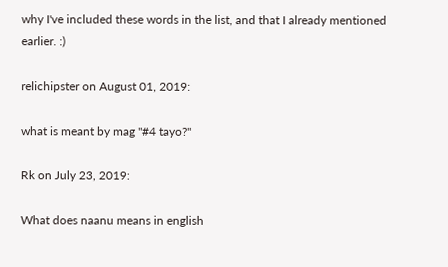why I've included these words in the list, and that I already mentioned earlier. :)

relichipster on August 01, 2019:

what is meant by mag "#4 tayo?"

Rk on July 23, 2019:

What does naanu means in english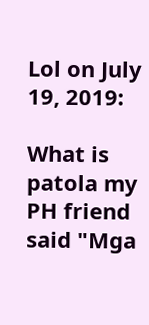Lol on July 19, 2019:

What is patola my PH friend said "Mga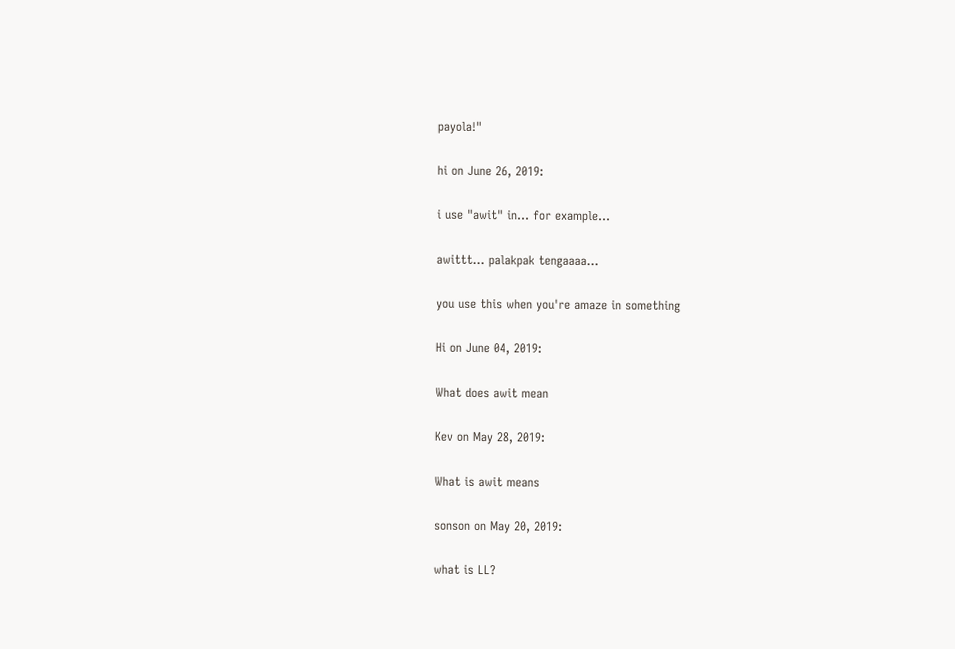payola!"

hi on June 26, 2019:

i use "awit" in... for example...

awittt... palakpak tengaaaa...

you use this when you're amaze in something

Hi on June 04, 2019:

What does awit mean

Kev on May 28, 2019:

What is awit means

sonson on May 20, 2019:

what is LL?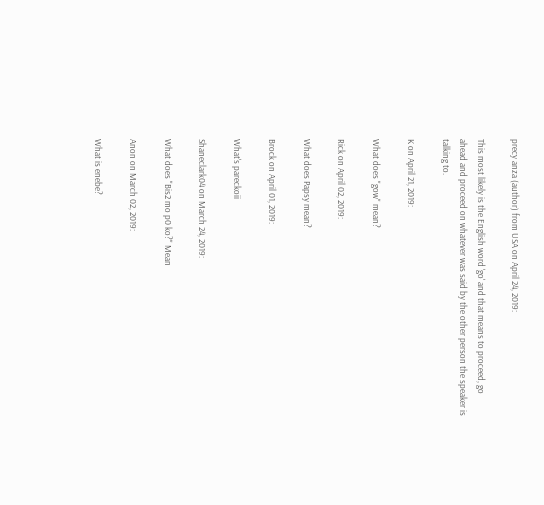precy anza (author) from USA on April 24, 2019:

This most likely is the English word 'go' and that means to proceed, go ahead and proceed on whatever was said by the other person the speaker is talking to.

K on April 21, 2019:

What does "gow" mean?

Rick on April 02, 2019:

What does Papsy mean?

Brock on April 01, 2019:

What's pareckoii

Shaneclark04 on March 24, 2019:

What does "Bis2 mo p0 ko?" Mean

Anon on March 02, 2019:

What is enebe?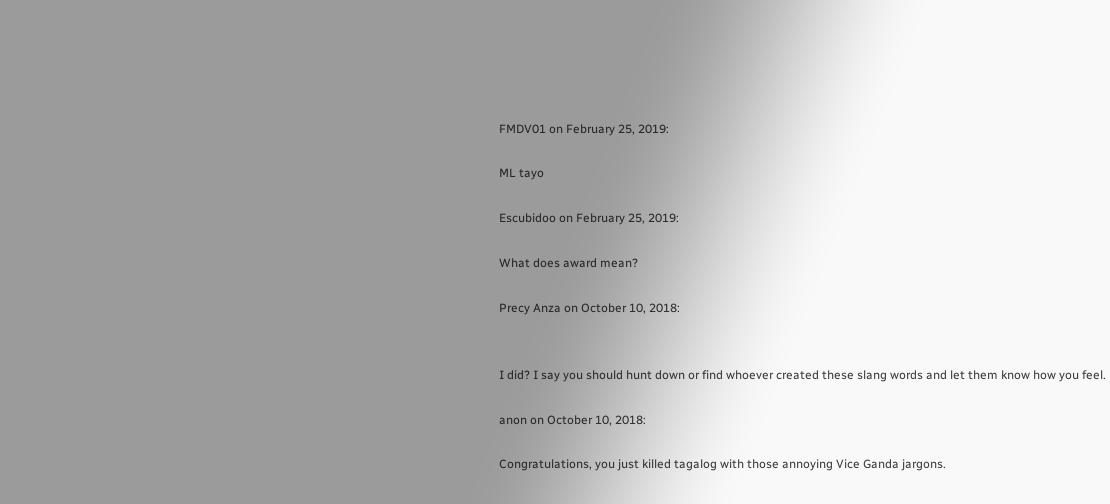FMDV01 on February 25, 2019:

ML tayo

Escubidoo on February 25, 2019:

What does award mean?

Precy Anza on October 10, 2018:


I did? I say you should hunt down or find whoever created these slang words and let them know how you feel.

anon on October 10, 2018:

Congratulations, you just killed tagalog with those annoying Vice Ganda jargons.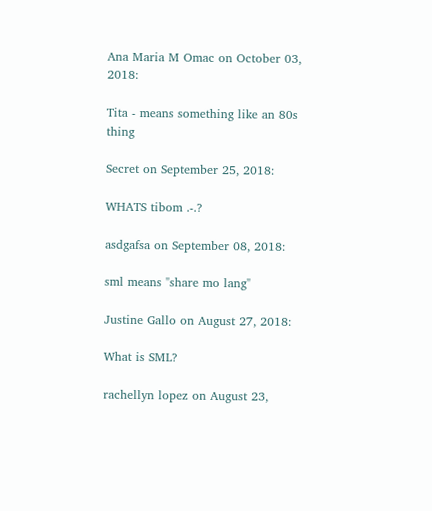Ana Maria M Omac on October 03, 2018:

Tita - means something like an 80s thing

Secret on September 25, 2018:

WHATS tibom .-.?

asdgafsa on September 08, 2018:

sml means "share mo lang"

Justine Gallo on August 27, 2018:

What is SML?

rachellyn lopez on August 23,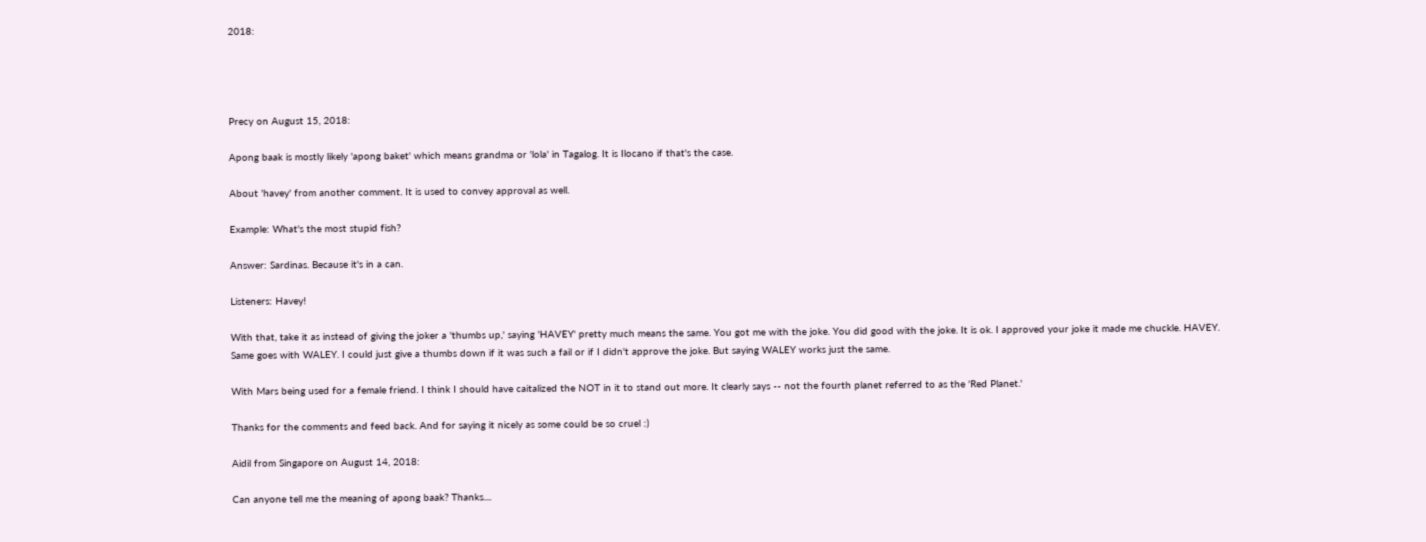2018:




Precy on August 15, 2018:

Apong baak is mostly likely 'apong baket' which means grandma or 'lola' in Tagalog. It is Ilocano if that's the case.

About 'havey' from another comment. It is used to convey approval as well.

Example: What's the most stupid fish?

Answer: Sardinas. Because it's in a can.

Listeners: Havey!

With that, take it as instead of giving the joker a 'thumbs up,' saying 'HAVEY' pretty much means the same. You got me with the joke. You did good with the joke. It is ok. I approved your joke it made me chuckle. HAVEY. Same goes with WALEY. I could just give a thumbs down if it was such a fail or if I didn't approve the joke. But saying WALEY works just the same.

With Mars being used for a female friend. I think I should have caitalized the NOT in it to stand out more. It clearly says -- not the fourth planet referred to as the 'Red Planet.'

Thanks for the comments and feed back. And for saying it nicely as some could be so cruel :)

Aidil from Singapore on August 14, 2018:

Can anyone tell me the meaning of apong baak? Thanks....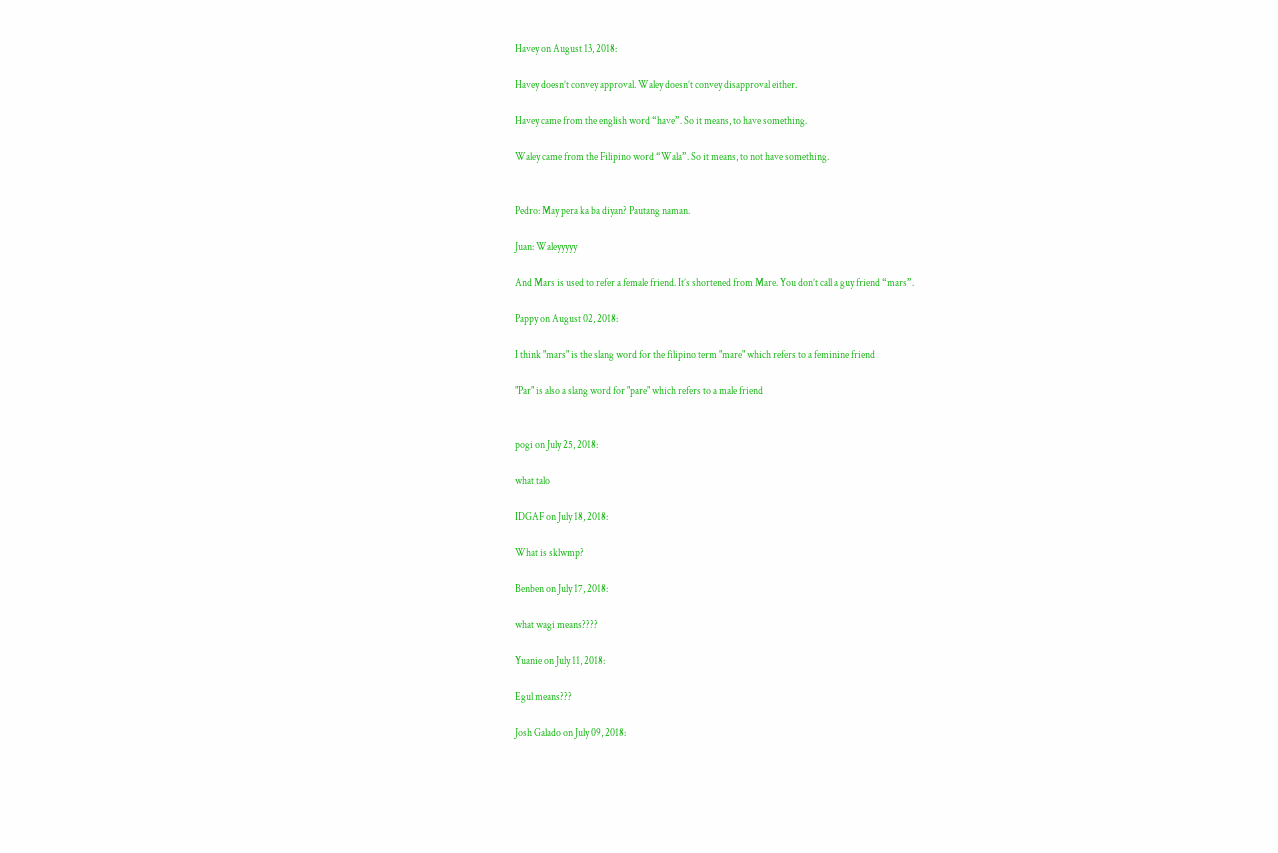Havey on August 13, 2018:

Havey doesn’t convey approval. Waley doesn’t convey disapproval either.

Havey came from the english word “have”. So it means, to have something.

Waley came from the Filipino word “Wala”. So it means, to not have something.


Pedro: May pera ka ba diyan? Pautang naman.

Juan: Waleyyyyy

And Mars is used to refer a female friend. It’s shortened from Mare. You don’t call a guy friend “mars”.

Pappy on August 02, 2018:

I think "mars" is the slang word for the filipino term "mare" which refers to a feminine friend

"Par" is also a slang word for "pare" which refers to a male friend


pogi on July 25, 2018:

what talo

IDGAF on July 18, 2018:

What is sklwmp?

Benben on July 17, 2018:

what wagi means????

Yuanie on July 11, 2018:

Egul means???

Josh Galado on July 09, 2018: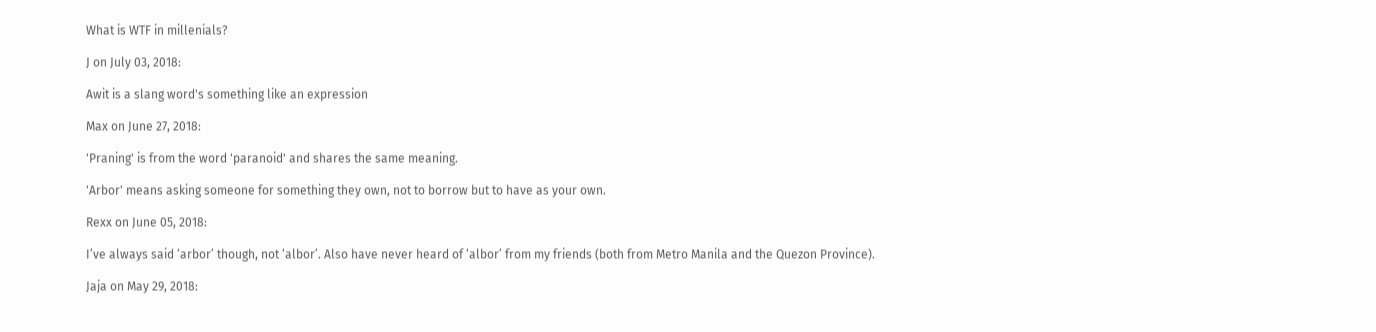What is WTF in millenials?

J on July 03, 2018:

Awit is a slang word's something like an expression

Max on June 27, 2018:

'Praning' is from the word 'paranoid' and shares the same meaning.

'Arbor' means asking someone for something they own, not to borrow but to have as your own.

Rexx on June 05, 2018:

I’ve always said ‘arbor’ though, not ‘albor’. Also have never heard of ‘albor’ from my friends (both from Metro Manila and the Quezon Province).

Jaja on May 29, 2018: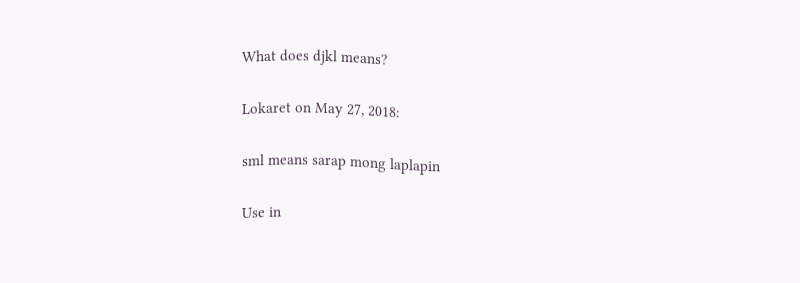What does djkl means?

Lokaret on May 27, 2018:

sml means sarap mong laplapin

Use in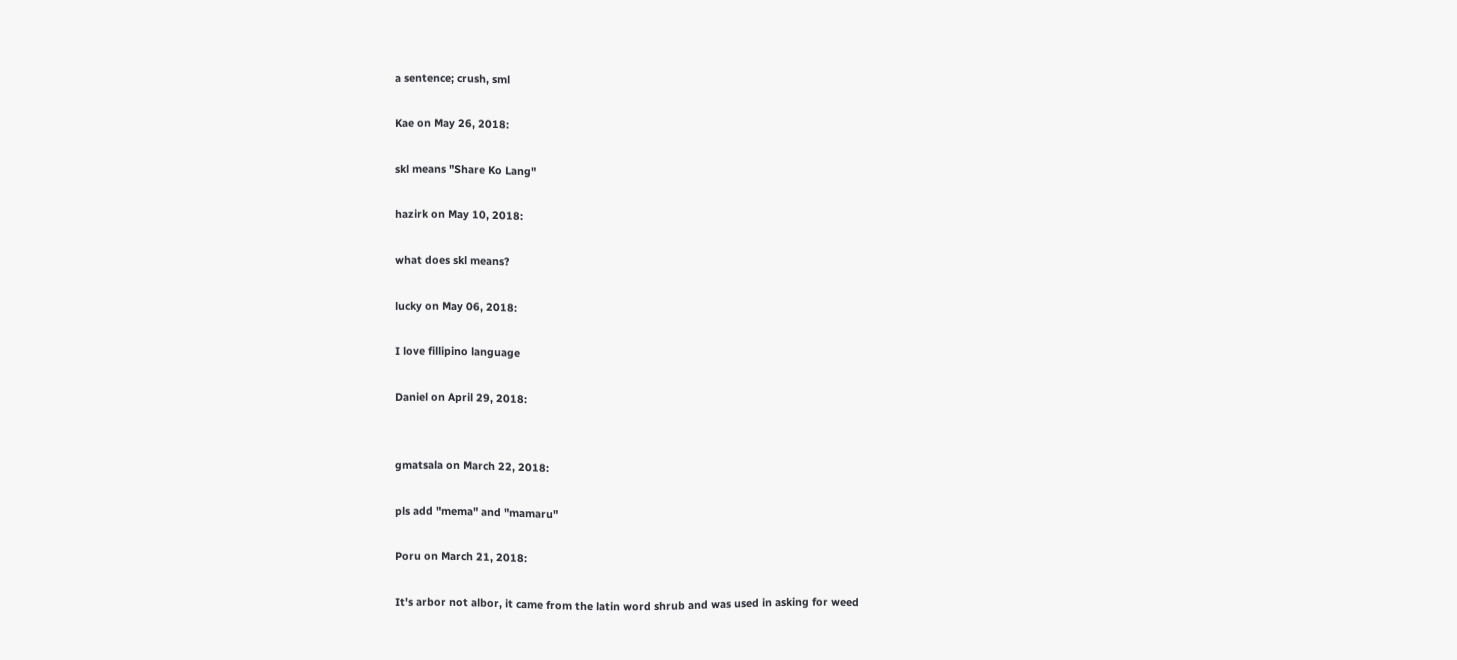a sentence; crush, sml

Kae on May 26, 2018:

skl means "Share Ko Lang"

hazirk on May 10, 2018:

what does skl means?

lucky on May 06, 2018:

I love fillipino language

Daniel on April 29, 2018:


gmatsala on March 22, 2018:

pls add "mema" and "mamaru"

Poru on March 21, 2018:

It's arbor not albor, it came from the latin word shrub and was used in asking for weed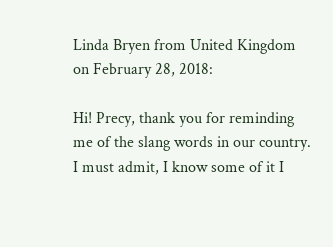Linda Bryen from United Kingdom on February 28, 2018:

Hi! Precy, thank you for reminding me of the slang words in our country. I must admit, I know some of it I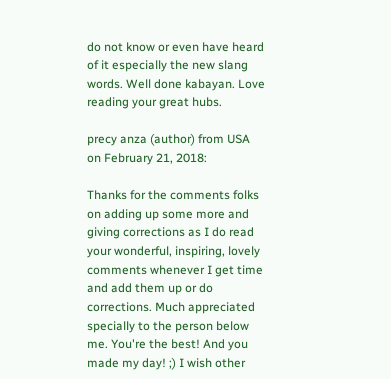do not know or even have heard of it especially the new slang words. Well done kabayan. Love reading your great hubs.

precy anza (author) from USA on February 21, 2018:

Thanks for the comments folks on adding up some more and giving corrections as I do read your wonderful, inspiring, lovely comments whenever I get time and add them up or do corrections. Much appreciated specially to the person below me. You're the best! And you made my day! ;) I wish other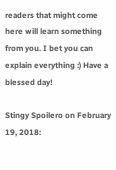readers that might come here will learn something from you. I bet you can explain everything :) Have a blessed day!

Stingy Spoilero on February 19, 2018: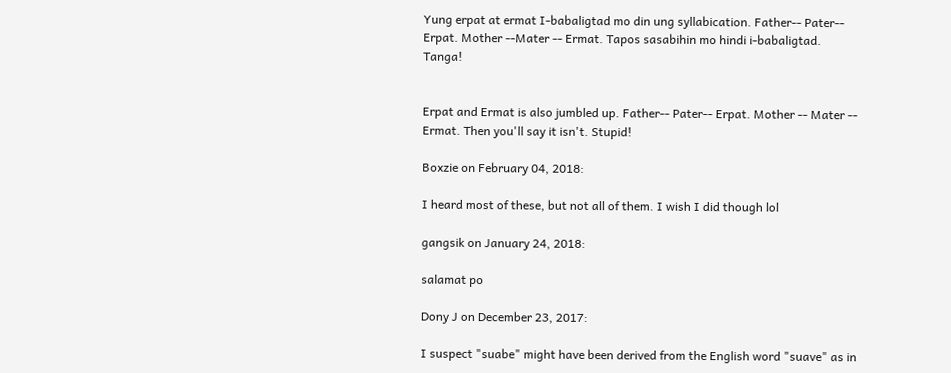Yung erpat at ermat I-babaligtad mo din ung syllabication. Father-- Pater-- Erpat. Mother --Mater -- Ermat. Tapos sasabihin mo hindi i-babaligtad. Tanga!


Erpat and Ermat is also jumbled up. Father-- Pater-- Erpat. Mother -- Mater -- Ermat. Then you'll say it isn't. Stupid!

Boxzie on February 04, 2018:

I heard most of these, but not all of them. I wish I did though lol

gangsik on January 24, 2018:

salamat po

Dony J on December 23, 2017:

I suspect "suabe" might have been derived from the English word "suave" as in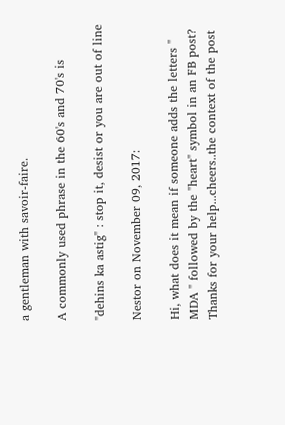a gentleman with savoir-faire.

A commonly used phrase in the 60's and 70's is

"dehins ka astig" : stop it, desist or you are out of line

Nestor on November 09, 2017:

Hi, what does it mean if someone adds the letters " MDA " followed by the "heart" symbol in an FB post? Thanks for your help...cheers..the context of the post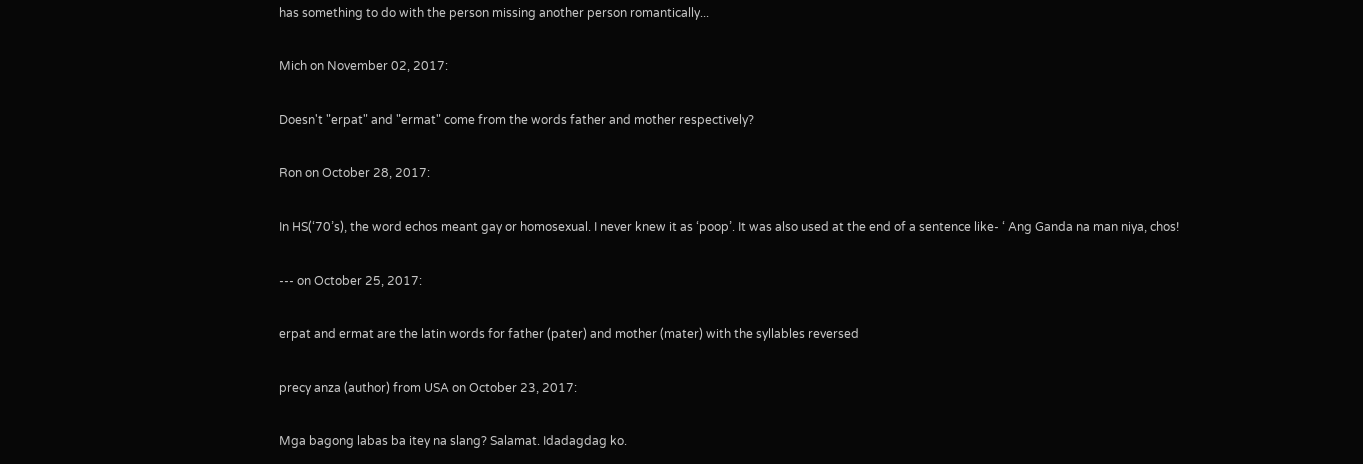has something to do with the person missing another person romantically...

Mich on November 02, 2017:

Doesn't "erpat" and "ermat" come from the words father and mother respectively?

Ron on October 28, 2017:

In HS(‘70’s), the word echos meant gay or homosexual. I never knew it as ‘poop’. It was also used at the end of a sentence like- ‘ Ang Ganda na man niya, chos!

--- on October 25, 2017:

erpat and ermat are the latin words for father (pater) and mother (mater) with the syllables reversed

precy anza (author) from USA on October 23, 2017:

Mga bagong labas ba itey na slang? Salamat. Idadagdag ko.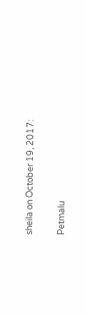sheila on October 19, 2017:

Petmalu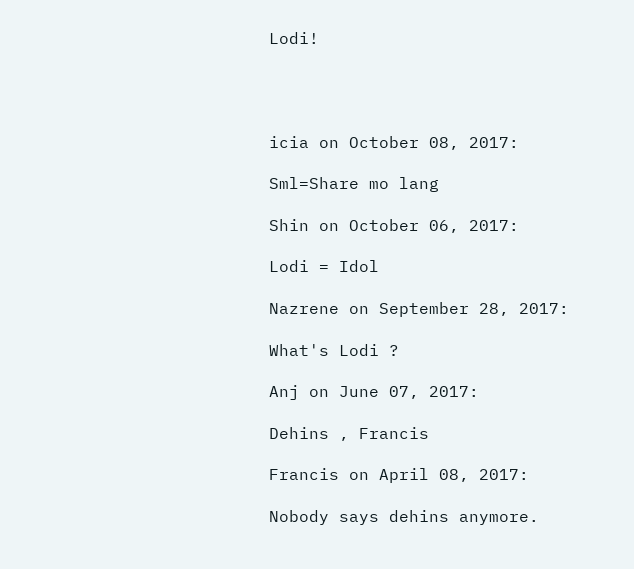Lodi!




icia on October 08, 2017:

Sml=Share mo lang

Shin on October 06, 2017:

Lodi = Idol

Nazrene on September 28, 2017:

What's Lodi ?

Anj on June 07, 2017:

Dehins , Francis

Francis on April 08, 2017:

Nobody says dehins anymore.